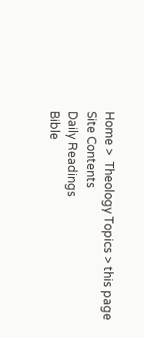Home >  Theology Topics > this page
Site Contents
Daily Readings
Bible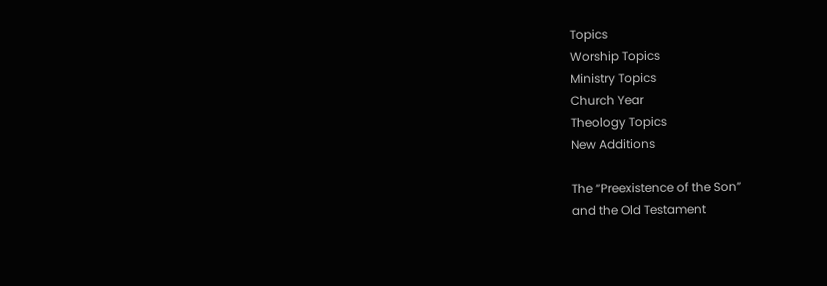Topics
Worship Topics
Ministry Topics
Church Year
Theology Topics
New Additions

The “Preexistence of the Son”
and the Old Testament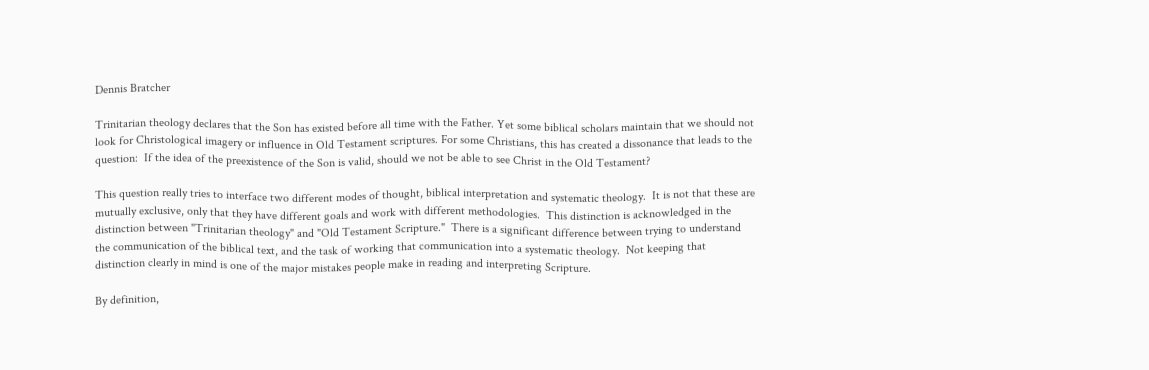Dennis Bratcher

Trinitarian theology declares that the Son has existed before all time with the Father. Yet some biblical scholars maintain that we should not look for Christological imagery or influence in Old Testament scriptures. For some Christians, this has created a dissonance that leads to the question:  If the idea of the preexistence of the Son is valid, should we not be able to see Christ in the Old Testament?

This question really tries to interface two different modes of thought, biblical interpretation and systematic theology.  It is not that these are mutually exclusive, only that they have different goals and work with different methodologies.  This distinction is acknowledged in the distinction between "Trinitarian theology" and "Old Testament Scripture."  There is a significant difference between trying to understand the communication of the biblical text, and the task of working that communication into a systematic theology.  Not keeping that distinction clearly in mind is one of the major mistakes people make in reading and interpreting Scripture.

By definition,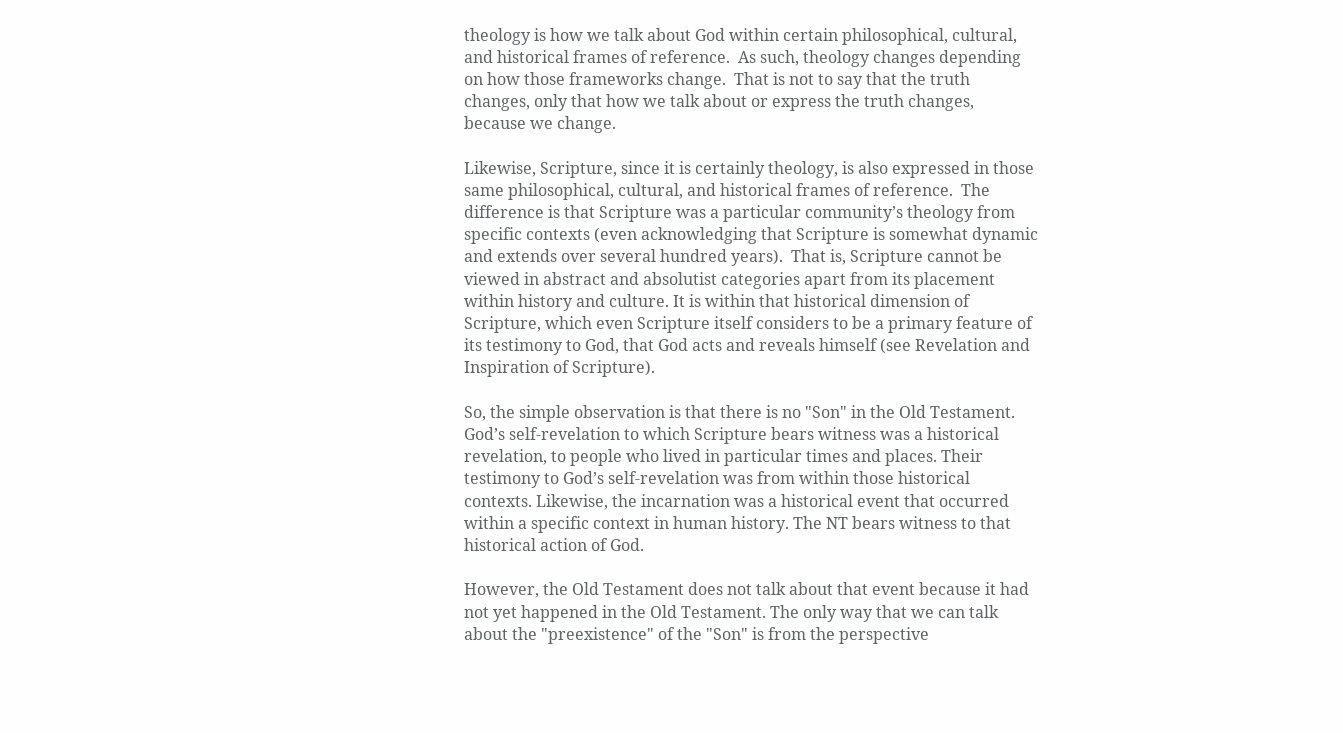theology is how we talk about God within certain philosophical, cultural, and historical frames of reference.  As such, theology changes depending on how those frameworks change.  That is not to say that the truth changes, only that how we talk about or express the truth changes, because we change.

Likewise, Scripture, since it is certainly theology, is also expressed in those same philosophical, cultural, and historical frames of reference.  The difference is that Scripture was a particular community’s theology from specific contexts (even acknowledging that Scripture is somewhat dynamic and extends over several hundred years).  That is, Scripture cannot be viewed in abstract and absolutist categories apart from its placement within history and culture. It is within that historical dimension of Scripture, which even Scripture itself considers to be a primary feature of its testimony to God, that God acts and reveals himself (see Revelation and Inspiration of Scripture).

So, the simple observation is that there is no "Son" in the Old Testament.  God’s self-revelation to which Scripture bears witness was a historical revelation, to people who lived in particular times and places. Their testimony to God’s self-revelation was from within those historical contexts. Likewise, the incarnation was a historical event that occurred within a specific context in human history. The NT bears witness to that historical action of God.

However, the Old Testament does not talk about that event because it had not yet happened in the Old Testament. The only way that we can talk about the "preexistence" of the "Son" is from the perspective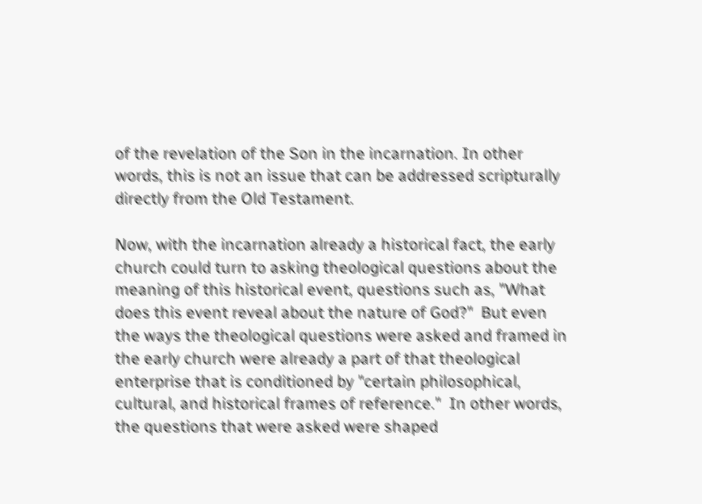of the revelation of the Son in the incarnation. In other words, this is not an issue that can be addressed scripturally directly from the Old Testament.

Now, with the incarnation already a historical fact, the early church could turn to asking theological questions about the meaning of this historical event, questions such as, "What does this event reveal about the nature of God?"  But even the ways the theological questions were asked and framed in the early church were already a part of that theological enterprise that is conditioned by "certain philosophical, cultural, and historical frames of reference."  In other words, the questions that were asked were shaped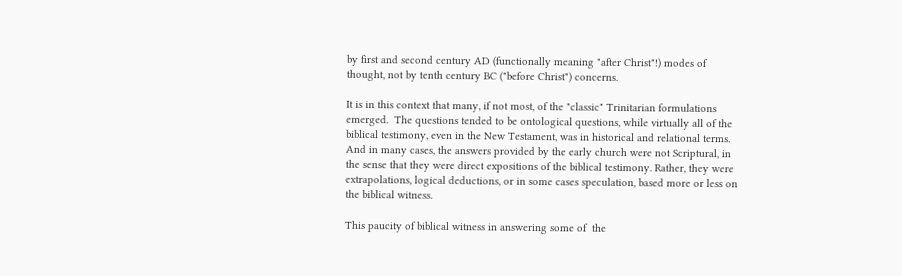by first and second century AD (functionally meaning "after Christ"!) modes of thought, not by tenth century BC ("before Christ") concerns.

It is in this context that many, if not most, of the "classic" Trinitarian formulations emerged.  The questions tended to be ontological questions, while virtually all of the biblical testimony, even in the New Testament, was in historical and relational terms. And in many cases, the answers provided by the early church were not Scriptural, in the sense that they were direct expositions of the biblical testimony. Rather, they were extrapolations, logical deductions, or in some cases speculation, based more or less on the biblical witness.

This paucity of biblical witness in answering some of  the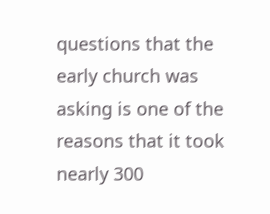questions that the early church was asking is one of the reasons that it took nearly 300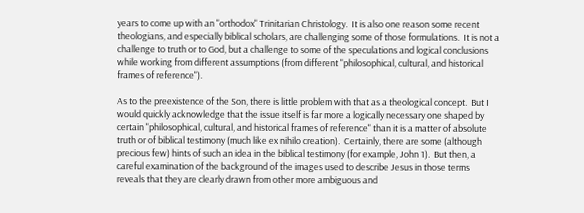years to come up with an "orthodox" Trinitarian Christology.  It is also one reason some recent theologians, and especially biblical scholars, are challenging some of those formulations.  It is not a challenge to truth or to God, but a challenge to some of the speculations and logical conclusions while working from different assumptions (from different "philosophical, cultural, and historical frames of reference").

As to the preexistence of the Son, there is little problem with that as a theological concept.  But I would quickly acknowledge that the issue itself is far more a logically necessary one shaped by certain "philosophical, cultural, and historical frames of reference" than it is a matter of absolute truth or of biblical testimony (much like ex nihilo creation).  Certainly, there are some (although precious few) hints of such an idea in the biblical testimony (for example, John 1).  But then, a careful examination of the background of the images used to describe Jesus in those terms reveals that they are clearly drawn from other more ambiguous and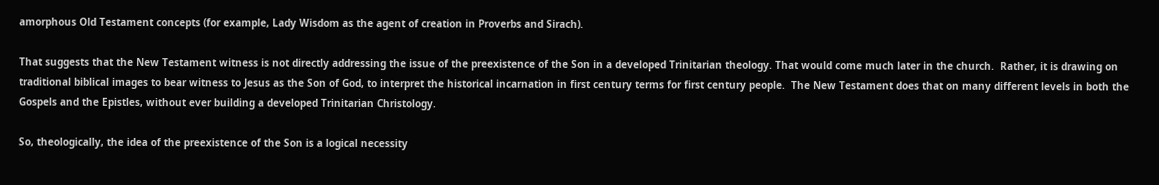amorphous Old Testament concepts (for example, Lady Wisdom as the agent of creation in Proverbs and Sirach).

That suggests that the New Testament witness is not directly addressing the issue of the preexistence of the Son in a developed Trinitarian theology. That would come much later in the church.  Rather, it is drawing on traditional biblical images to bear witness to Jesus as the Son of God, to interpret the historical incarnation in first century terms for first century people.  The New Testament does that on many different levels in both the Gospels and the Epistles, without ever building a developed Trinitarian Christology.

So, theologically, the idea of the preexistence of the Son is a logical necessity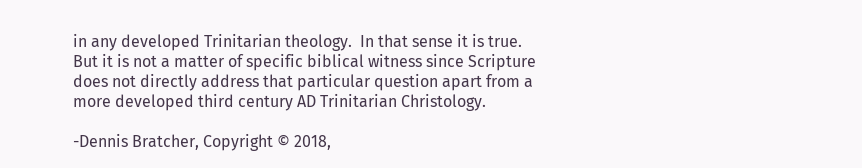in any developed Trinitarian theology.  In that sense it is true.  But it is not a matter of specific biblical witness since Scripture does not directly address that particular question apart from a more developed third century AD Trinitarian Christology.

-Dennis Bratcher, Copyright © 2018,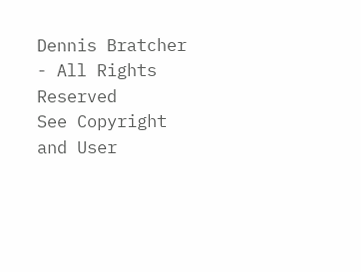Dennis Bratcher - All Rights Reserved
See Copyright and User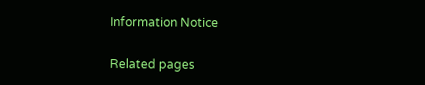Information Notice

Related pages